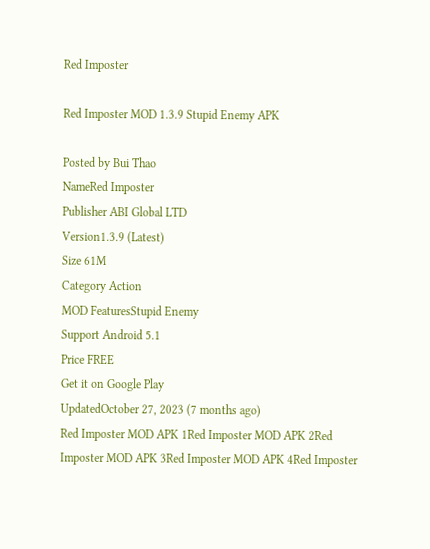Red Imposter

Red Imposter MOD 1.3.9 Stupid Enemy APK

Posted by Bui Thao
NameRed Imposter
Publisher ABI Global LTD
Version1.3.9 (Latest)
Size 61M
Category Action
MOD FeaturesStupid Enemy
Support Android 5.1
Price FREE
Get it on Google Play
UpdatedOctober 27, 2023 (7 months ago)
Red Imposter MOD APK 1Red Imposter MOD APK 2Red Imposter MOD APK 3Red Imposter MOD APK 4Red Imposter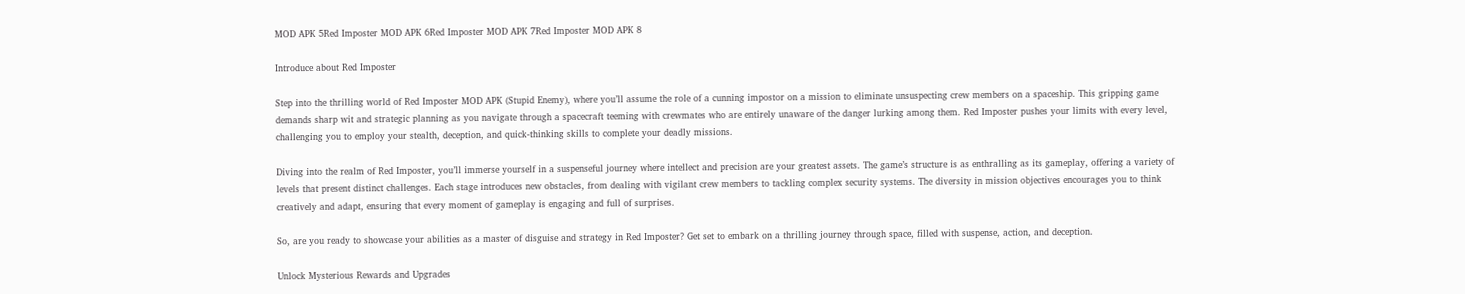MOD APK 5Red Imposter MOD APK 6Red Imposter MOD APK 7Red Imposter MOD APK 8

Introduce about Red Imposter

Step into the thrilling world of Red Imposter MOD APK (Stupid Enemy), where you’ll assume the role of a cunning impostor on a mission to eliminate unsuspecting crew members on a spaceship. This gripping game demands sharp wit and strategic planning as you navigate through a spacecraft teeming with crewmates who are entirely unaware of the danger lurking among them. Red Imposter pushes your limits with every level, challenging you to employ your stealth, deception, and quick-thinking skills to complete your deadly missions.

Diving into the realm of Red Imposter, you’ll immerse yourself in a suspenseful journey where intellect and precision are your greatest assets. The game’s structure is as enthralling as its gameplay, offering a variety of levels that present distinct challenges. Each stage introduces new obstacles, from dealing with vigilant crew members to tackling complex security systems. The diversity in mission objectives encourages you to think creatively and adapt, ensuring that every moment of gameplay is engaging and full of surprises.

So, are you ready to showcase your abilities as a master of disguise and strategy in Red Imposter? Get set to embark on a thrilling journey through space, filled with suspense, action, and deception.

Unlock Mysterious Rewards and Upgrades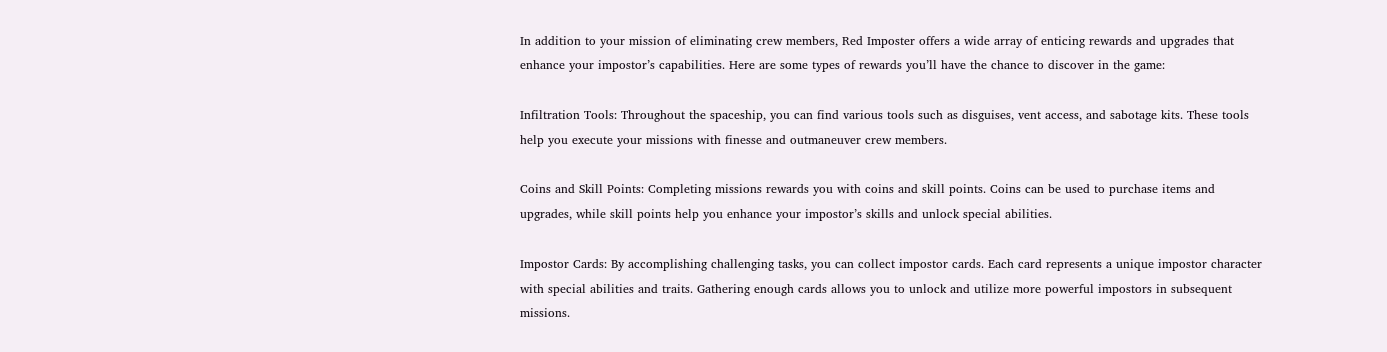In addition to your mission of eliminating crew members, Red Imposter offers a wide array of enticing rewards and upgrades that enhance your impostor’s capabilities. Here are some types of rewards you’ll have the chance to discover in the game:

Infiltration Tools: Throughout the spaceship, you can find various tools such as disguises, vent access, and sabotage kits. These tools help you execute your missions with finesse and outmaneuver crew members.

Coins and Skill Points: Completing missions rewards you with coins and skill points. Coins can be used to purchase items and upgrades, while skill points help you enhance your impostor’s skills and unlock special abilities.

Impostor Cards: By accomplishing challenging tasks, you can collect impostor cards. Each card represents a unique impostor character with special abilities and traits. Gathering enough cards allows you to unlock and utilize more powerful impostors in subsequent missions.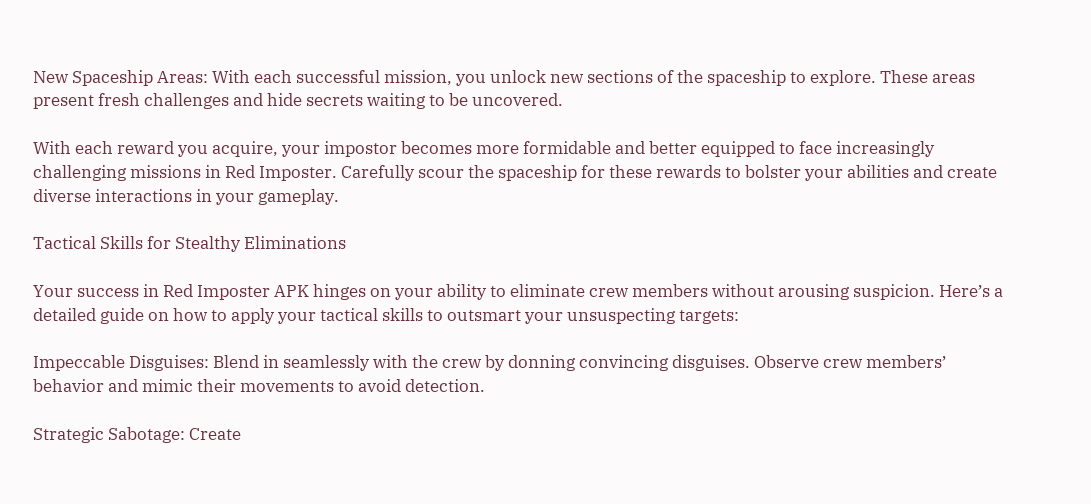New Spaceship Areas: With each successful mission, you unlock new sections of the spaceship to explore. These areas present fresh challenges and hide secrets waiting to be uncovered.

With each reward you acquire, your impostor becomes more formidable and better equipped to face increasingly challenging missions in Red Imposter. Carefully scour the spaceship for these rewards to bolster your abilities and create diverse interactions in your gameplay.

Tactical Skills for Stealthy Eliminations

Your success in Red Imposter APK hinges on your ability to eliminate crew members without arousing suspicion. Here’s a detailed guide on how to apply your tactical skills to outsmart your unsuspecting targets:

Impeccable Disguises: Blend in seamlessly with the crew by donning convincing disguises. Observe crew members’ behavior and mimic their movements to avoid detection.

Strategic Sabotage: Create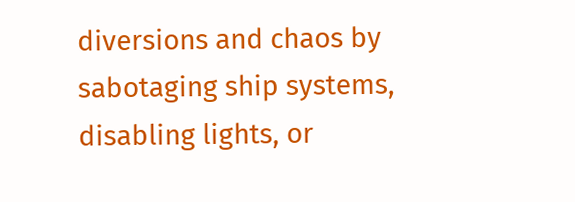diversions and chaos by sabotaging ship systems, disabling lights, or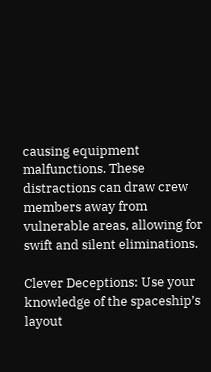causing equipment malfunctions. These distractions can draw crew members away from vulnerable areas, allowing for swift and silent eliminations.

Clever Deceptions: Use your knowledge of the spaceship’s layout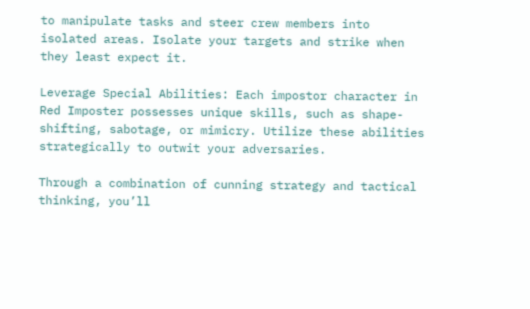to manipulate tasks and steer crew members into isolated areas. Isolate your targets and strike when they least expect it.

Leverage Special Abilities: Each impostor character in Red Imposter possesses unique skills, such as shape-shifting, sabotage, or mimicry. Utilize these abilities strategically to outwit your adversaries.

Through a combination of cunning strategy and tactical thinking, you’ll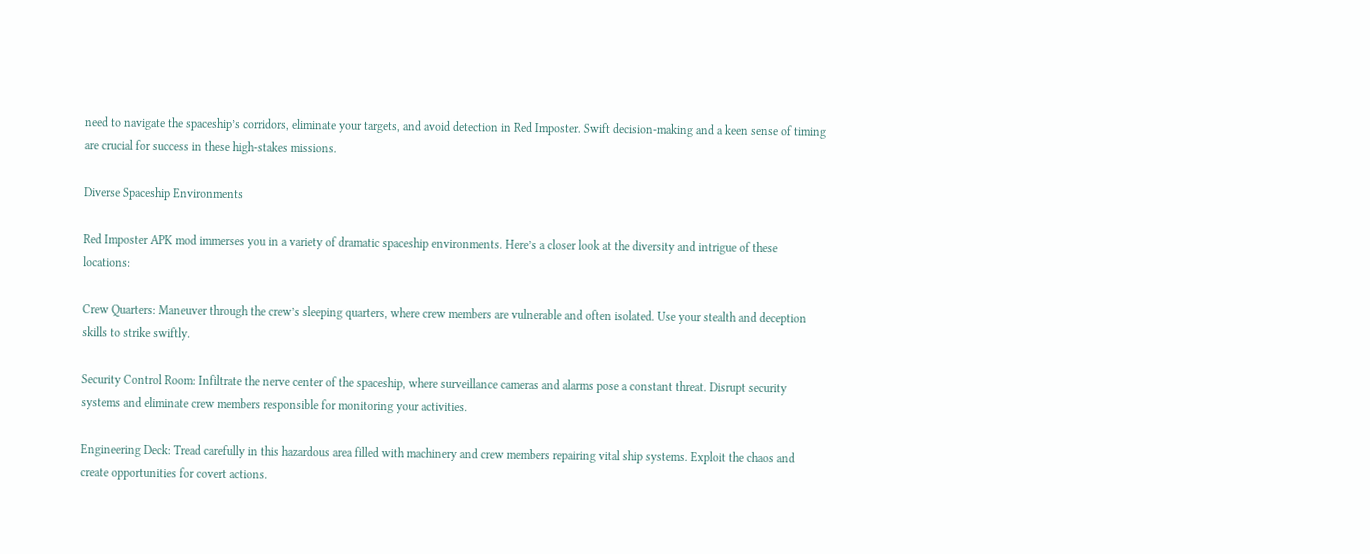need to navigate the spaceship’s corridors, eliminate your targets, and avoid detection in Red Imposter. Swift decision-making and a keen sense of timing are crucial for success in these high-stakes missions.

Diverse Spaceship Environments

Red Imposter APK mod immerses you in a variety of dramatic spaceship environments. Here’s a closer look at the diversity and intrigue of these locations:

Crew Quarters: Maneuver through the crew’s sleeping quarters, where crew members are vulnerable and often isolated. Use your stealth and deception skills to strike swiftly.

Security Control Room: Infiltrate the nerve center of the spaceship, where surveillance cameras and alarms pose a constant threat. Disrupt security systems and eliminate crew members responsible for monitoring your activities.

Engineering Deck: Tread carefully in this hazardous area filled with machinery and crew members repairing vital ship systems. Exploit the chaos and create opportunities for covert actions.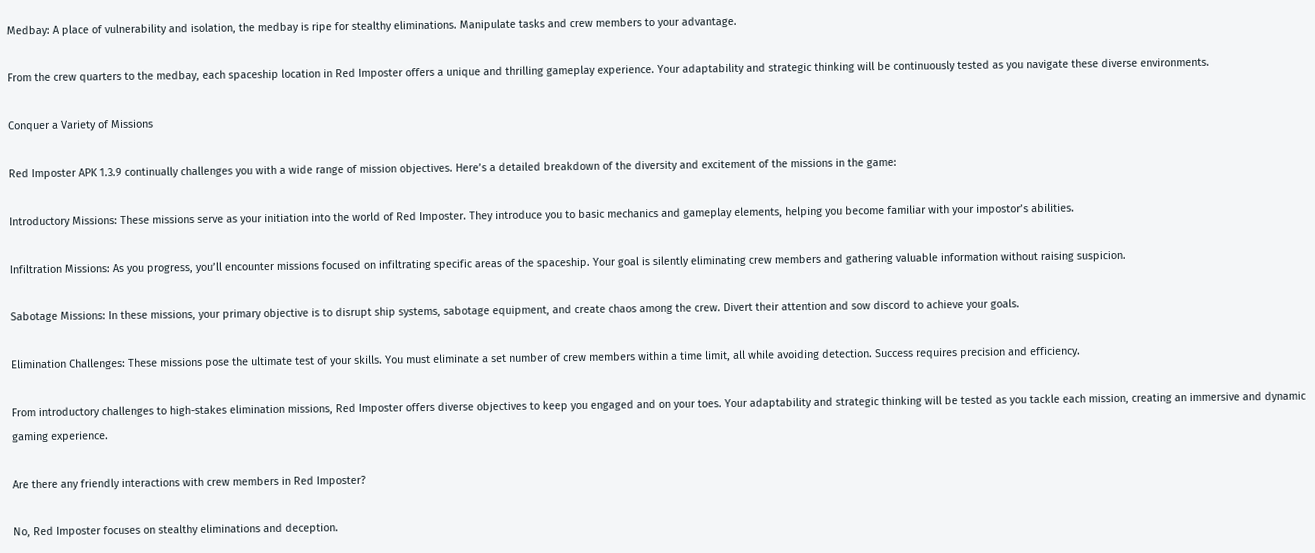Medbay: A place of vulnerability and isolation, the medbay is ripe for stealthy eliminations. Manipulate tasks and crew members to your advantage.

From the crew quarters to the medbay, each spaceship location in Red Imposter offers a unique and thrilling gameplay experience. Your adaptability and strategic thinking will be continuously tested as you navigate these diverse environments.

Conquer a Variety of Missions

Red Imposter APK 1.3.9 continually challenges you with a wide range of mission objectives. Here’s a detailed breakdown of the diversity and excitement of the missions in the game:

Introductory Missions: These missions serve as your initiation into the world of Red Imposter. They introduce you to basic mechanics and gameplay elements, helping you become familiar with your impostor’s abilities.

Infiltration Missions: As you progress, you’ll encounter missions focused on infiltrating specific areas of the spaceship. Your goal is silently eliminating crew members and gathering valuable information without raising suspicion.

Sabotage Missions: In these missions, your primary objective is to disrupt ship systems, sabotage equipment, and create chaos among the crew. Divert their attention and sow discord to achieve your goals.

Elimination Challenges: These missions pose the ultimate test of your skills. You must eliminate a set number of crew members within a time limit, all while avoiding detection. Success requires precision and efficiency.

From introductory challenges to high-stakes elimination missions, Red Imposter offers diverse objectives to keep you engaged and on your toes. Your adaptability and strategic thinking will be tested as you tackle each mission, creating an immersive and dynamic gaming experience.

Are there any friendly interactions with crew members in Red Imposter?

No, Red Imposter focuses on stealthy eliminations and deception.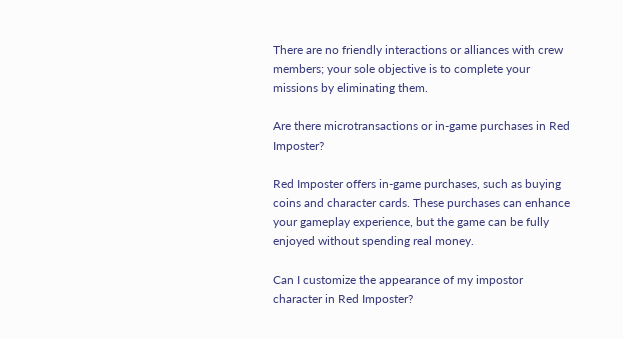There are no friendly interactions or alliances with crew members; your sole objective is to complete your missions by eliminating them.

Are there microtransactions or in-game purchases in Red Imposter?

Red Imposter offers in-game purchases, such as buying coins and character cards. These purchases can enhance your gameplay experience, but the game can be fully enjoyed without spending real money.

Can I customize the appearance of my impostor character in Red Imposter?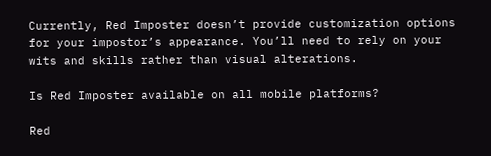Currently, Red Imposter doesn’t provide customization options for your impostor’s appearance. You’ll need to rely on your wits and skills rather than visual alterations.

Is Red Imposter available on all mobile platforms?

Red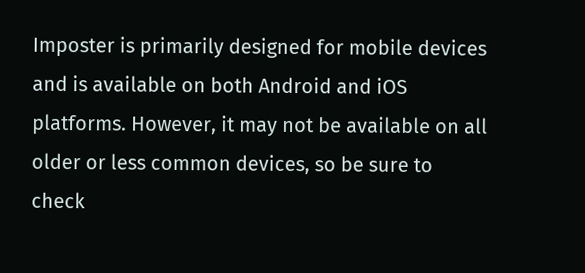Imposter is primarily designed for mobile devices and is available on both Android and iOS platforms. However, it may not be available on all older or less common devices, so be sure to check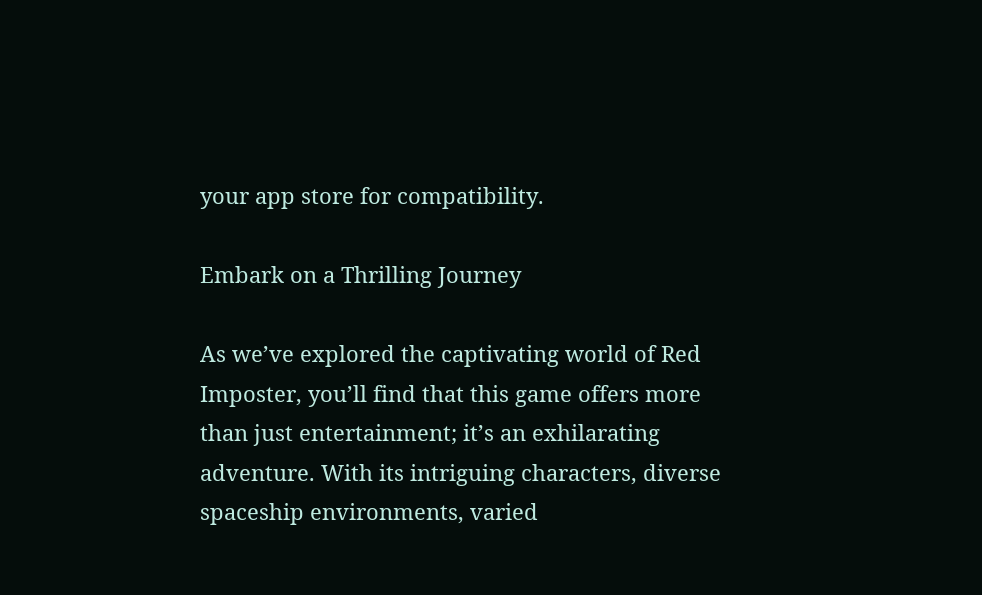your app store for compatibility.

Embark on a Thrilling Journey

As we’ve explored the captivating world of Red Imposter, you’ll find that this game offers more than just entertainment; it’s an exhilarating adventure. With its intriguing characters, diverse spaceship environments, varied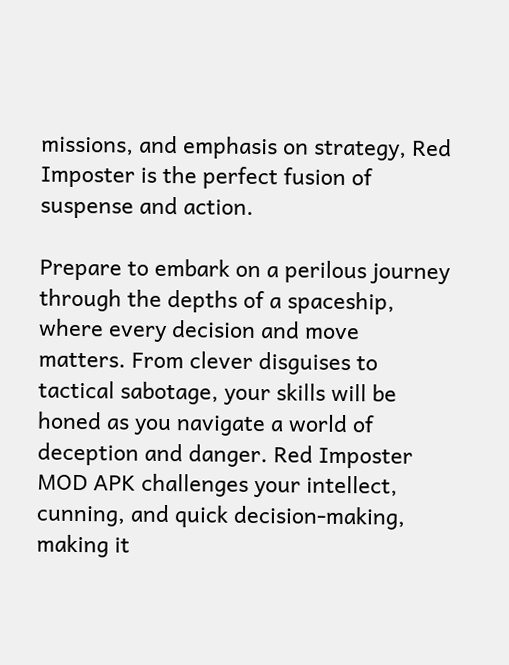missions, and emphasis on strategy, Red Imposter is the perfect fusion of suspense and action.

Prepare to embark on a perilous journey through the depths of a spaceship, where every decision and move matters. From clever disguises to tactical sabotage, your skills will be honed as you navigate a world of deception and danger. Red Imposter MOD APK challenges your intellect, cunning, and quick decision-making, making it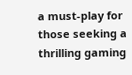a must-play for those seeking a thrilling gaming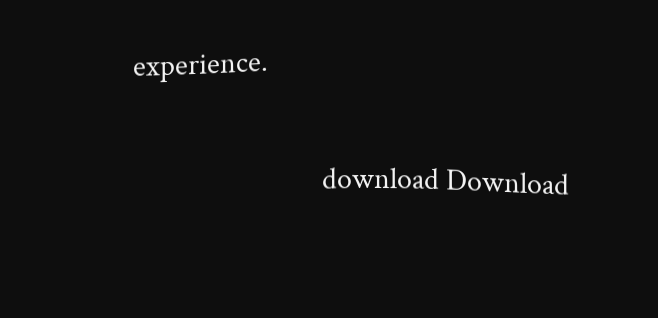experience.

                           download Download